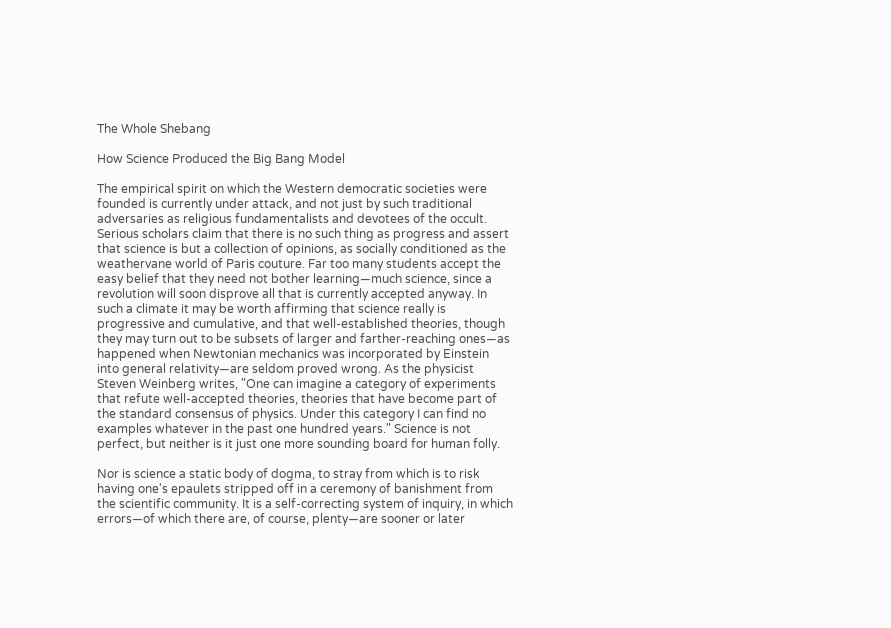The Whole Shebang

How Science Produced the Big Bang Model

The empirical spirit on which the Western democratic societies were founded is currently under attack, and not just by such traditional adversaries as religious fundamentalists and devotees of the occult. Serious scholars claim that there is no such thing as progress and assert that science is but a collection of opinions, as socially conditioned as the weathervane world of Paris couture. Far too many students accept the easy belief that they need not bother learning—much science, since a revolution will soon disprove all that is currently accepted anyway. In such a climate it may be worth affirming that science really is progressive and cumulative, and that well-established theories, though they may turn out to be subsets of larger and farther-reaching ones—as happened when Newtonian mechanics was incorporated by Einstein into general relativity—are seldom proved wrong. As the physicist Steven Weinberg writes, "One can imagine a category of experiments that refute well-accepted theories, theories that have become part of the standard consensus of physics. Under this category I can find no examples whatever in the past one hundred years." Science is not perfect, but neither is it just one more sounding board for human folly.

Nor is science a static body of dogma, to stray from which is to risk having one's epaulets stripped off in a ceremony of banishment from the scientific community. It is a self-correcting system of inquiry, in which errors—of which there are, of course, plenty—are sooner or later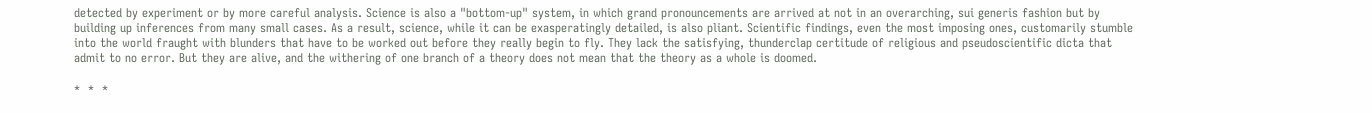detected by experiment or by more careful analysis. Science is also a "bottom-up" system, in which grand pronouncements are arrived at not in an overarching, sui generis fashion but by building up inferences from many small cases. As a result, science, while it can be exasperatingly detailed, is also pliant. Scientific findings, even the most imposing ones, customarily stumble into the world fraught with blunders that have to be worked out before they really begin to fly. They lack the satisfying, thunderclap certitude of religious and pseudoscientific dicta that admit to no error. But they are alive, and the withering of one branch of a theory does not mean that the theory as a whole is doomed.

*  *  *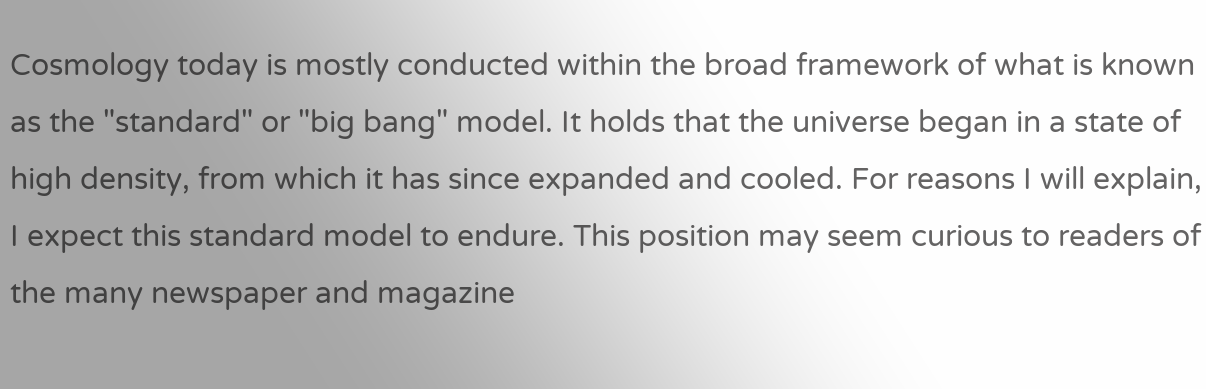Cosmology today is mostly conducted within the broad framework of what is known as the "standard" or "big bang" model. It holds that the universe began in a state of high density, from which it has since expanded and cooled. For reasons I will explain, I expect this standard model to endure. This position may seem curious to readers of the many newspaper and magazine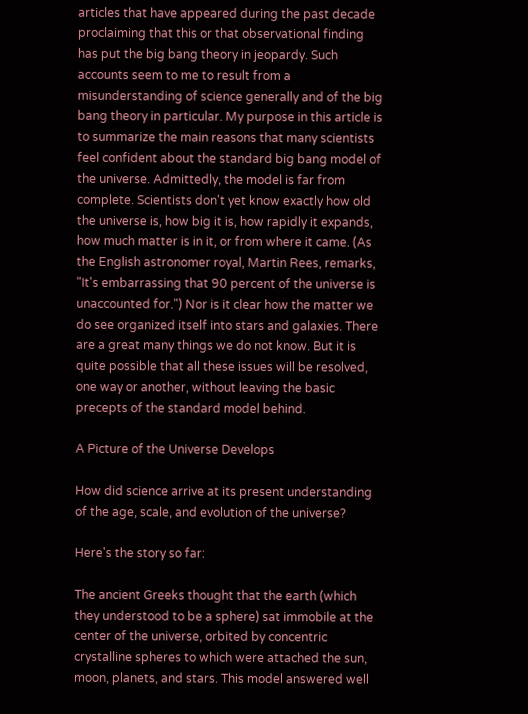articles that have appeared during the past decade proclaiming that this or that observational finding has put the big bang theory in jeopardy. Such accounts seem to me to result from a misunderstanding of science generally and of the big bang theory in particular. My purpose in this article is to summarize the main reasons that many scientists feel confident about the standard big bang model of the universe. Admittedly, the model is far from complete. Scientists don't yet know exactly how old the universe is, how big it is, how rapidly it expands, how much matter is in it, or from where it came. (As the English astronomer royal, Martin Rees, remarks, "It's embarrassing that 90 percent of the universe is unaccounted for.") Nor is it clear how the matter we do see organized itself into stars and galaxies. There are a great many things we do not know. But it is quite possible that all these issues will be resolved, one way or another, without leaving the basic precepts of the standard model behind.

A Picture of the Universe Develops

How did science arrive at its present understanding of the age, scale, and evolution of the universe?

Here's the story so far:

The ancient Greeks thought that the earth (which they understood to be a sphere) sat immobile at the center of the universe, orbited by concentric crystalline spheres to which were attached the sun, moon, planets, and stars. This model answered well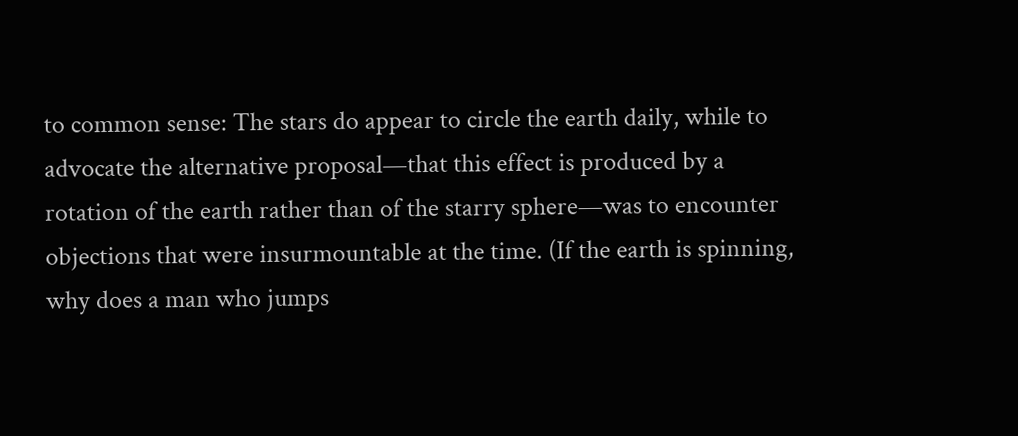to common sense: The stars do appear to circle the earth daily, while to advocate the alternative proposal—that this effect is produced by a rotation of the earth rather than of the starry sphere—was to encounter objections that were insurmountable at the time. (If the earth is spinning, why does a man who jumps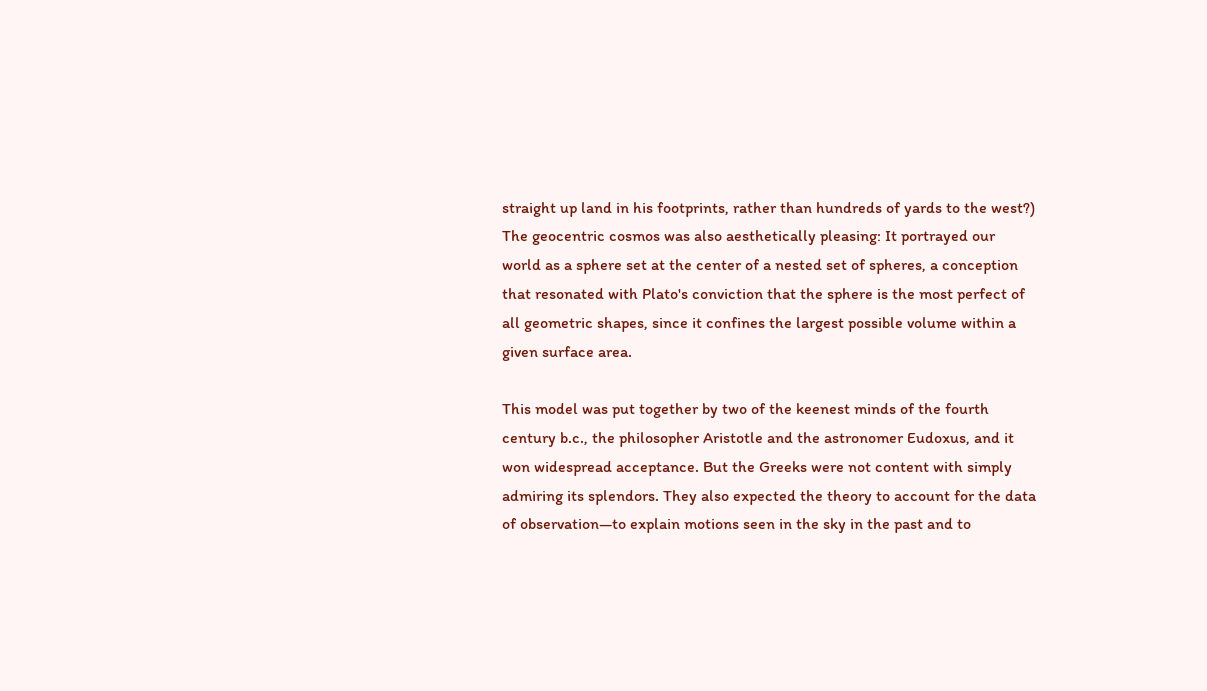straight up land in his footprints, rather than hundreds of yards to the west?) The geocentric cosmos was also aesthetically pleasing: It portrayed our world as a sphere set at the center of a nested set of spheres, a conception that resonated with Plato's conviction that the sphere is the most perfect of all geometric shapes, since it confines the largest possible volume within a given surface area.

This model was put together by two of the keenest minds of the fourth century b.c., the philosopher Aristotle and the astronomer Eudoxus, and it won widespread acceptance. But the Greeks were not content with simply admiring its splendors. They also expected the theory to account for the data of observation—to explain motions seen in the sky in the past and to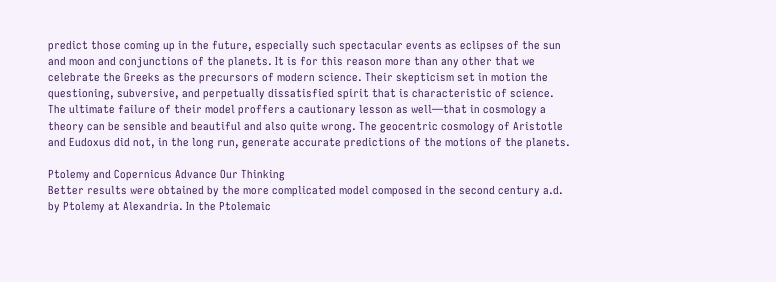predict those coming up in the future, especially such spectacular events as eclipses of the sun and moon and conjunctions of the planets. It is for this reason more than any other that we celebrate the Greeks as the precursors of modern science. Their skepticism set in motion the questioning, subversive, and perpetually dissatisfied spirit that is characteristic of science. The ultimate failure of their model proffers a cautionary lesson as well—that in cosmology a theory can be sensible and beautiful and also quite wrong. The geocentric cosmology of Aristotle and Eudoxus did not, in the long run, generate accurate predictions of the motions of the planets.

Ptolemy and Copernicus Advance Our Thinking
Better results were obtained by the more complicated model composed in the second century a.d. by Ptolemy at Alexandria. In the Ptolemaic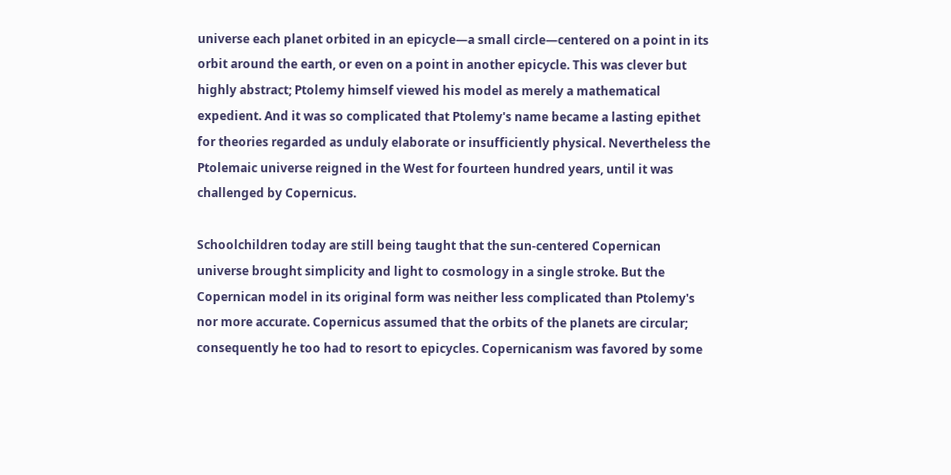universe each planet orbited in an epicycle—a small circle—centered on a point in its orbit around the earth, or even on a point in another epicycle. This was clever but highly abstract; Ptolemy himself viewed his model as merely a mathematical expedient. And it was so complicated that Ptolemy's name became a lasting epithet for theories regarded as unduly elaborate or insufficiently physical. Nevertheless the Ptolemaic universe reigned in the West for fourteen hundred years, until it was challenged by Copernicus.

Schoolchildren today are still being taught that the sun-centered Copernican universe brought simplicity and light to cosmology in a single stroke. But the Copernican model in its original form was neither less complicated than Ptolemy's nor more accurate. Copernicus assumed that the orbits of the planets are circular; consequently he too had to resort to epicycles. Copernicanism was favored by some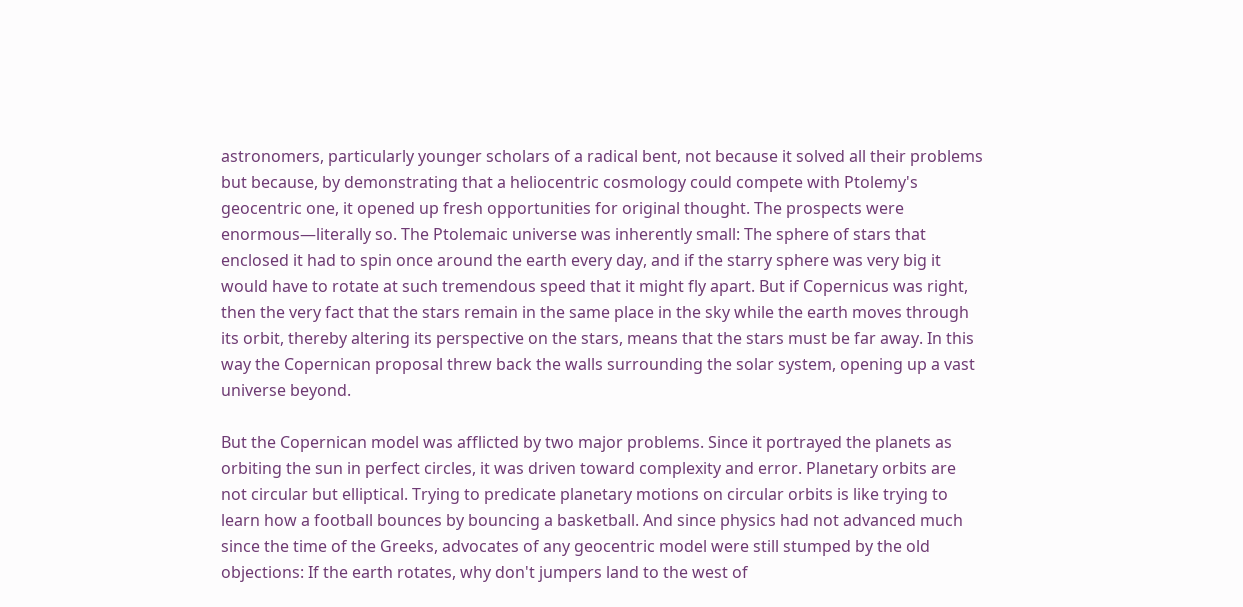astronomers, particularly younger scholars of a radical bent, not because it solved all their problems but because, by demonstrating that a heliocentric cosmology could compete with Ptolemy's geocentric one, it opened up fresh opportunities for original thought. The prospects were enormous—literally so. The Ptolemaic universe was inherently small: The sphere of stars that enclosed it had to spin once around the earth every day, and if the starry sphere was very big it would have to rotate at such tremendous speed that it might fly apart. But if Copernicus was right, then the very fact that the stars remain in the same place in the sky while the earth moves through its orbit, thereby altering its perspective on the stars, means that the stars must be far away. In this way the Copernican proposal threw back the walls surrounding the solar system, opening up a vast universe beyond.

But the Copernican model was afflicted by two major problems. Since it portrayed the planets as orbiting the sun in perfect circles, it was driven toward complexity and error. Planetary orbits are not circular but elliptical. Trying to predicate planetary motions on circular orbits is like trying to learn how a football bounces by bouncing a basketball. And since physics had not advanced much since the time of the Greeks, advocates of any geocentric model were still stumped by the old objections: If the earth rotates, why don't jumpers land to the west of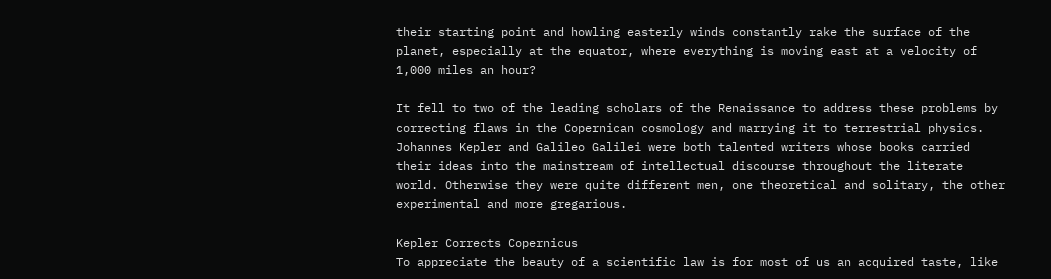their starting point and howling easterly winds constantly rake the surface of the planet, especially at the equator, where everything is moving east at a velocity of 1,000 miles an hour?

It fell to two of the leading scholars of the Renaissance to address these problems by correcting flaws in the Copernican cosmology and marrying it to terrestrial physics. Johannes Kepler and Galileo Galilei were both talented writers whose books carried their ideas into the mainstream of intellectual discourse throughout the literate world. Otherwise they were quite different men, one theoretical and solitary, the other experimental and more gregarious.

Kepler Corrects Copernicus
To appreciate the beauty of a scientific law is for most of us an acquired taste, like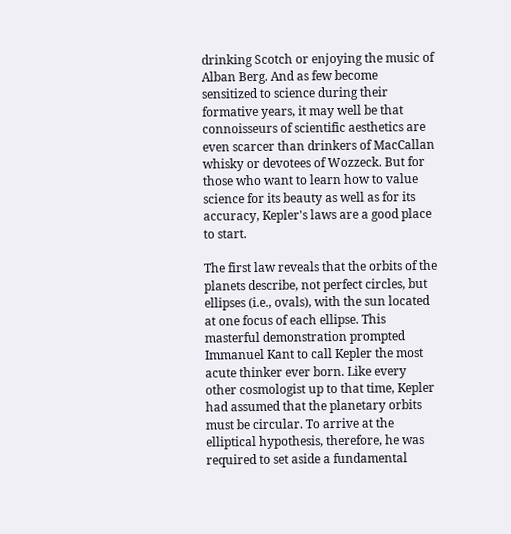drinking Scotch or enjoying the music of Alban Berg. And as few become sensitized to science during their formative years, it may well be that connoisseurs of scientific aesthetics are even scarcer than drinkers of MacCallan whisky or devotees of Wozzeck. But for those who want to learn how to value science for its beauty as well as for its accuracy, Kepler's laws are a good place to start.

The first law reveals that the orbits of the planets describe, not perfect circles, but ellipses (i.e., ovals), with the sun located at one focus of each ellipse. This masterful demonstration prompted Immanuel Kant to call Kepler the most acute thinker ever born. Like every other cosmologist up to that time, Kepler had assumed that the planetary orbits must be circular. To arrive at the elliptical hypothesis, therefore, he was required to set aside a fundamental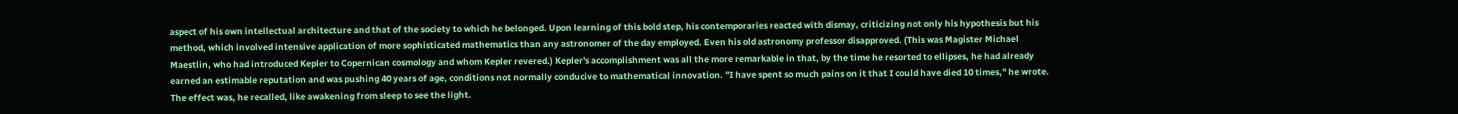aspect of his own intellectual architecture and that of the society to which he belonged. Upon learning of this bold step, his contemporaries reacted with dismay, criticizing not only his hypothesis but his method, which involved intensive application of more sophisticated mathematics than any astronomer of the day employed. Even his old astronomy professor disapproved. (This was Magister Michael Maestlin, who had introduced Kepler to Copernican cosmology and whom Kepler revered.) Kepler's accomplishment was all the more remarkable in that, by the time he resorted to ellipses, he had already earned an estimable reputation and was pushing 40 years of age, conditions not normally conducive to mathematical innovation. "I have spent so much pains on it that I could have died 10 times," he wrote. The effect was, he recalled, like awakening from sleep to see the light.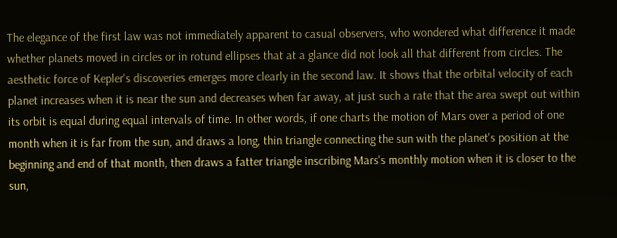The elegance of the first law was not immediately apparent to casual observers, who wondered what difference it made whether planets moved in circles or in rotund ellipses that at a glance did not look all that different from circles. The aesthetic force of Kepler's discoveries emerges more clearly in the second law. It shows that the orbital velocity of each planet increases when it is near the sun and decreases when far away, at just such a rate that the area swept out within its orbit is equal during equal intervals of time. In other words, if one charts the motion of Mars over a period of one month when it is far from the sun, and draws a long, thin triangle connecting the sun with the planet's position at the beginning and end of that month, then draws a fatter triangle inscribing Mars's monthly motion when it is closer to the sun,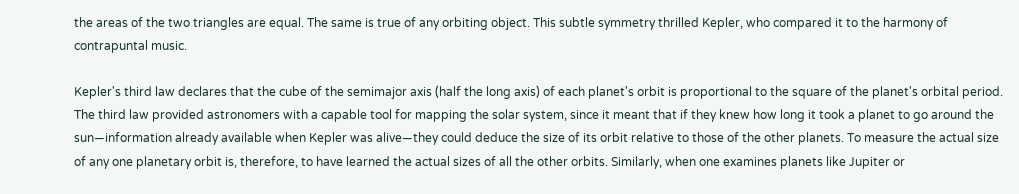the areas of the two triangles are equal. The same is true of any orbiting object. This subtle symmetry thrilled Kepler, who compared it to the harmony of contrapuntal music.

Kepler's third law declares that the cube of the semimajor axis (half the long axis) of each planet's orbit is proportional to the square of the planet's orbital period. The third law provided astronomers with a capable tool for mapping the solar system, since it meant that if they knew how long it took a planet to go around the sun—information already available when Kepler was alive—they could deduce the size of its orbit relative to those of the other planets. To measure the actual size of any one planetary orbit is, therefore, to have learned the actual sizes of all the other orbits. Similarly, when one examines planets like Jupiter or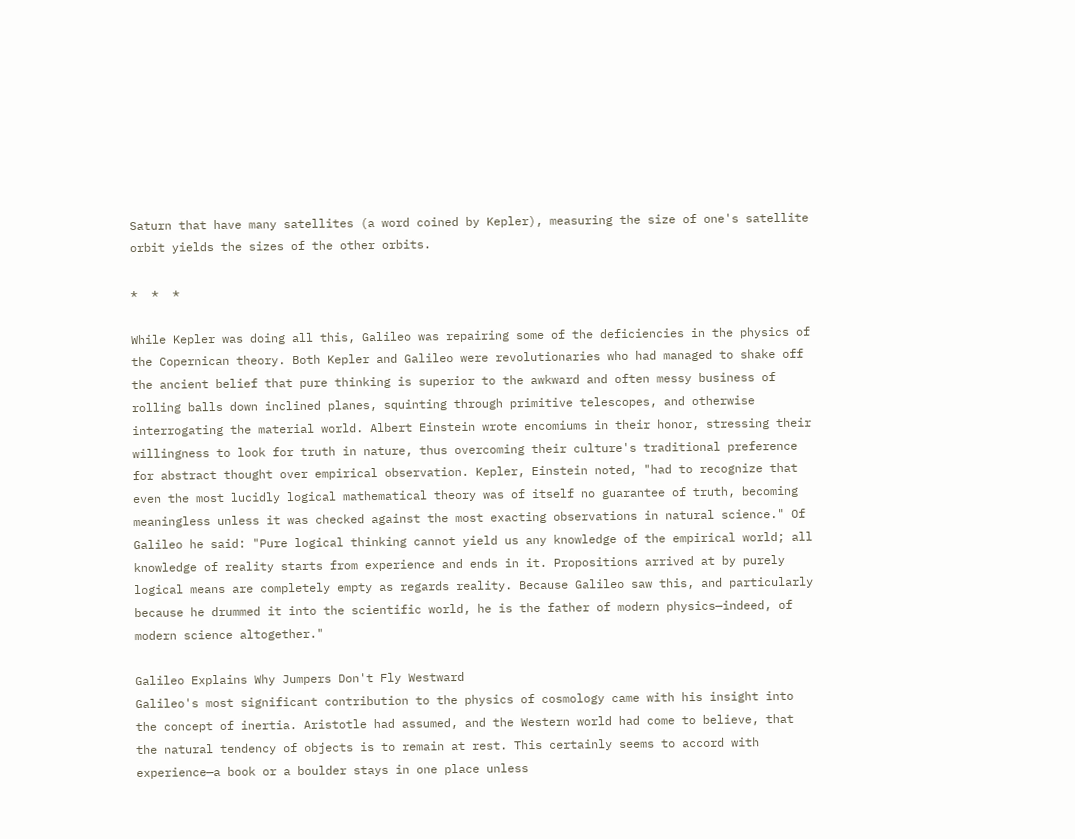Saturn that have many satellites (a word coined by Kepler), measuring the size of one's satellite orbit yields the sizes of the other orbits.

*  *  *

While Kepler was doing all this, Galileo was repairing some of the deficiencies in the physics of the Copernican theory. Both Kepler and Galileo were revolutionaries who had managed to shake off the ancient belief that pure thinking is superior to the awkward and often messy business of rolling balls down inclined planes, squinting through primitive telescopes, and otherwise interrogating the material world. Albert Einstein wrote encomiums in their honor, stressing their willingness to look for truth in nature, thus overcoming their culture's traditional preference for abstract thought over empirical observation. Kepler, Einstein noted, "had to recognize that even the most lucidly logical mathematical theory was of itself no guarantee of truth, becoming meaningless unless it was checked against the most exacting observations in natural science." Of Galileo he said: "Pure logical thinking cannot yield us any knowledge of the empirical world; all knowledge of reality starts from experience and ends in it. Propositions arrived at by purely logical means are completely empty as regards reality. Because Galileo saw this, and particularly because he drummed it into the scientific world, he is the father of modern physics—indeed, of modern science altogether."

Galileo Explains Why Jumpers Don't Fly Westward
Galileo's most significant contribution to the physics of cosmology came with his insight into the concept of inertia. Aristotle had assumed, and the Western world had come to believe, that the natural tendency of objects is to remain at rest. This certainly seems to accord with experience—a book or a boulder stays in one place unless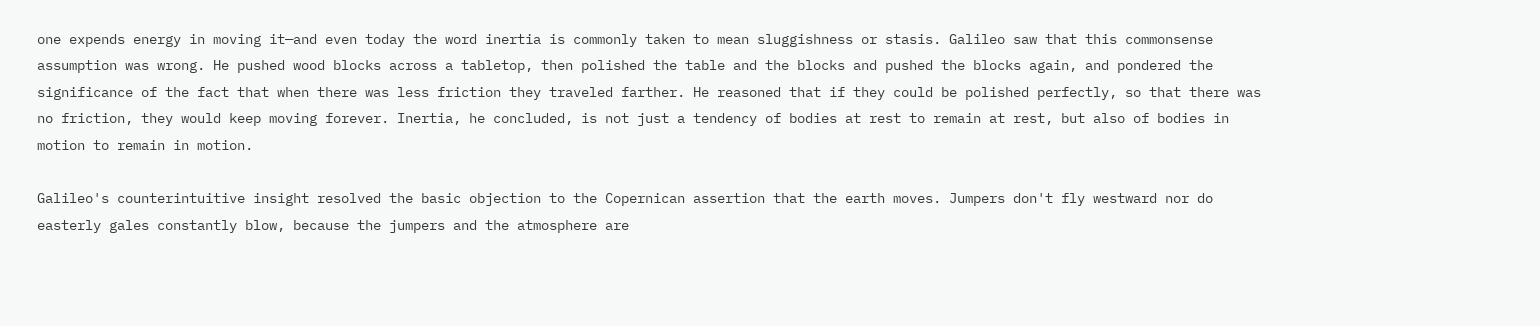one expends energy in moving it—and even today the word inertia is commonly taken to mean sluggishness or stasis. Galileo saw that this commonsense assumption was wrong. He pushed wood blocks across a tabletop, then polished the table and the blocks and pushed the blocks again, and pondered the significance of the fact that when there was less friction they traveled farther. He reasoned that if they could be polished perfectly, so that there was no friction, they would keep moving forever. Inertia, he concluded, is not just a tendency of bodies at rest to remain at rest, but also of bodies in motion to remain in motion.

Galileo's counterintuitive insight resolved the basic objection to the Copernican assertion that the earth moves. Jumpers don't fly westward nor do easterly gales constantly blow, because the jumpers and the atmosphere are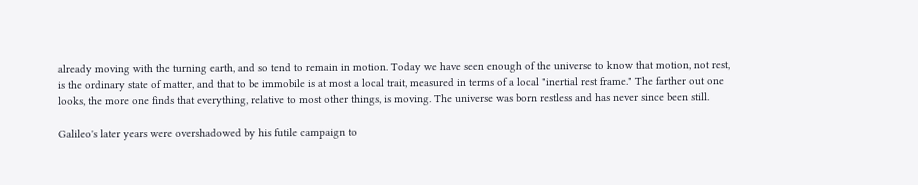already moving with the turning earth, and so tend to remain in motion. Today we have seen enough of the universe to know that motion, not rest, is the ordinary state of matter, and that to be immobile is at most a local trait, measured in terms of a local "inertial rest frame." The farther out one looks, the more one finds that everything, relative to most other things, is moving. The universe was born restless and has never since been still.

Galileo's later years were overshadowed by his futile campaign to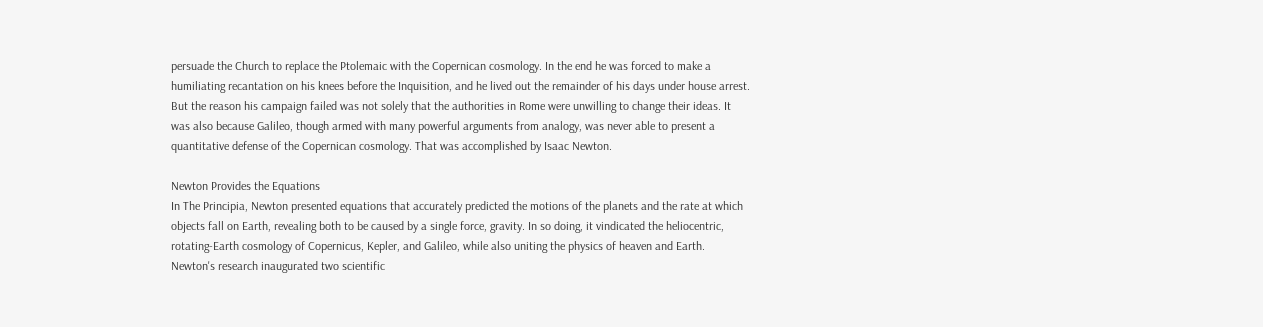persuade the Church to replace the Ptolemaic with the Copernican cosmology. In the end he was forced to make a humiliating recantation on his knees before the Inquisition, and he lived out the remainder of his days under house arrest. But the reason his campaign failed was not solely that the authorities in Rome were unwilling to change their ideas. It was also because Galileo, though armed with many powerful arguments from analogy, was never able to present a quantitative defense of the Copernican cosmology. That was accomplished by Isaac Newton.

Newton Provides the Equations
In The Principia, Newton presented equations that accurately predicted the motions of the planets and the rate at which objects fall on Earth, revealing both to be caused by a single force, gravity. In so doing, it vindicated the heliocentric, rotating-Earth cosmology of Copernicus, Kepler, and Galileo, while also uniting the physics of heaven and Earth. Newton's research inaugurated two scientific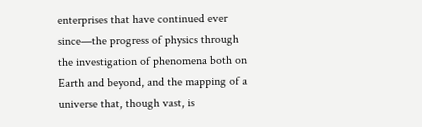enterprises that have continued ever since—the progress of physics through the investigation of phenomena both on Earth and beyond, and the mapping of a universe that, though vast, is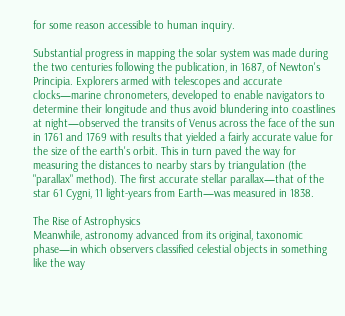for some reason accessible to human inquiry.

Substantial progress in mapping the solar system was made during the two centuries following the publication, in 1687, of Newton's Principia. Explorers armed with telescopes and accurate clocks—marine chronometers, developed to enable navigators to determine their longitude and thus avoid blundering into coastlines at night—observed the transits of Venus across the face of the sun in 1761 and 1769 with results that yielded a fairly accurate value for the size of the earth's orbit. This in turn paved the way for measuring the distances to nearby stars by triangulation (the "parallax" method). The first accurate stellar parallax—that of the star 61 Cygni, 11 light-years from Earth—was measured in 1838.

The Rise of Astrophysics
Meanwhile, astronomy advanced from its original, taxonomic phase—in which observers classified celestial objects in something like the way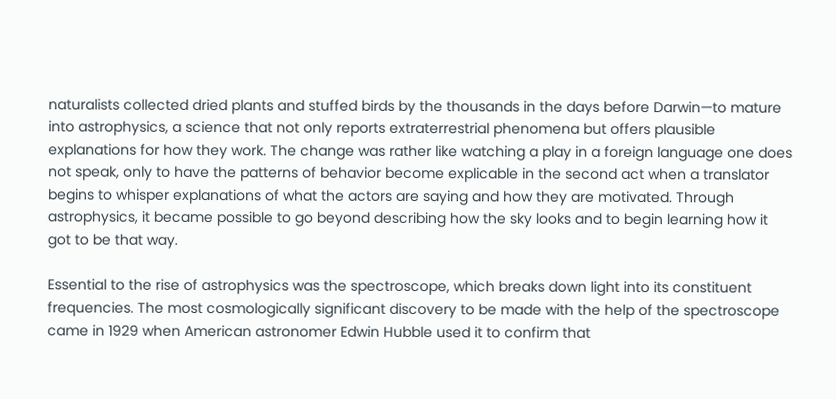naturalists collected dried plants and stuffed birds by the thousands in the days before Darwin—to mature into astrophysics, a science that not only reports extraterrestrial phenomena but offers plausible explanations for how they work. The change was rather like watching a play in a foreign language one does not speak, only to have the patterns of behavior become explicable in the second act when a translator begins to whisper explanations of what the actors are saying and how they are motivated. Through astrophysics, it became possible to go beyond describing how the sky looks and to begin learning how it got to be that way.

Essential to the rise of astrophysics was the spectroscope, which breaks down light into its constituent frequencies. The most cosmologically significant discovery to be made with the help of the spectroscope came in 1929 when American astronomer Edwin Hubble used it to confirm that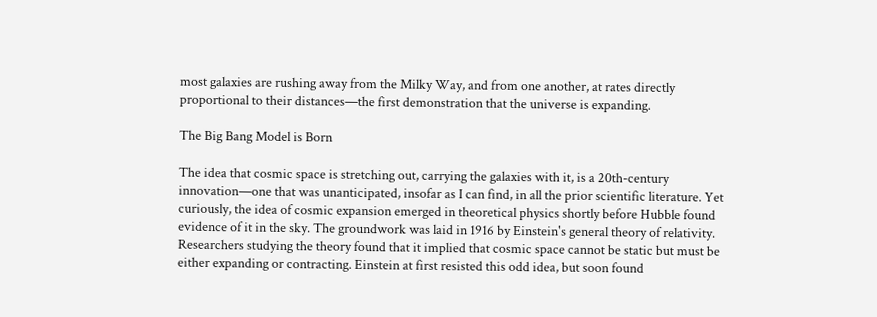most galaxies are rushing away from the Milky Way, and from one another, at rates directly proportional to their distances—the first demonstration that the universe is expanding.

The Big Bang Model is Born

The idea that cosmic space is stretching out, carrying the galaxies with it, is a 20th-century innovation—one that was unanticipated, insofar as I can find, in all the prior scientific literature. Yet curiously, the idea of cosmic expansion emerged in theoretical physics shortly before Hubble found evidence of it in the sky. The groundwork was laid in 1916 by Einstein's general theory of relativity. Researchers studying the theory found that it implied that cosmic space cannot be static but must be either expanding or contracting. Einstein at first resisted this odd idea, but soon found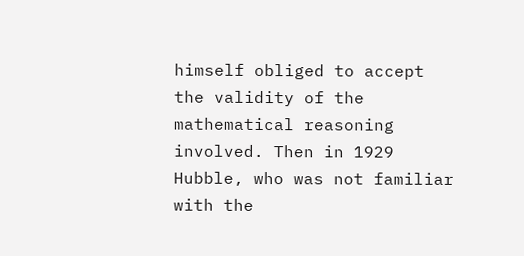himself obliged to accept the validity of the mathematical reasoning involved. Then in 1929 Hubble, who was not familiar with the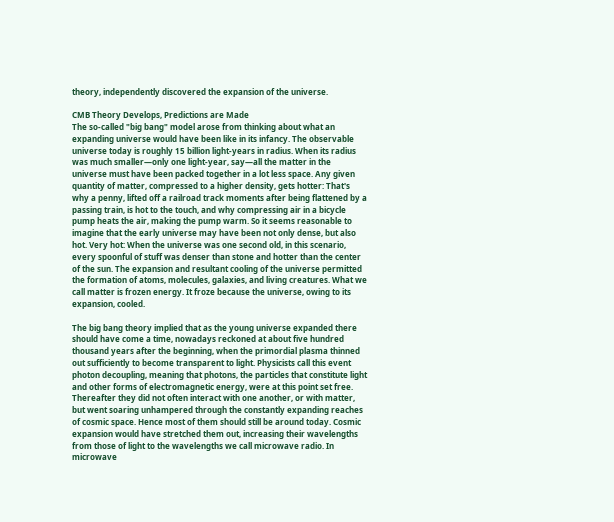theory, independently discovered the expansion of the universe.

CMB Theory Develops, Predictions are Made
The so-called "big bang" model arose from thinking about what an expanding universe would have been like in its infancy. The observable universe today is roughly 15 billion light-years in radius. When its radius was much smaller—only one light-year, say—all the matter in the universe must have been packed together in a lot less space. Any given quantity of matter, compressed to a higher density, gets hotter: That's why a penny, lifted off a railroad track moments after being flattened by a passing train, is hot to the touch, and why compressing air in a bicycle pump heats the air, making the pump warm. So it seems reasonable to imagine that the early universe may have been not only dense, but also hot. Very hot: When the universe was one second old, in this scenario, every spoonful of stuff was denser than stone and hotter than the center of the sun. The expansion and resultant cooling of the universe permitted the formation of atoms, molecules, galaxies, and living creatures. What we call matter is frozen energy. It froze because the universe, owing to its expansion, cooled.

The big bang theory implied that as the young universe expanded there should have come a time, nowadays reckoned at about five hundred thousand years after the beginning, when the primordial plasma thinned out sufficiently to become transparent to light. Physicists call this event photon decoupling, meaning that photons, the particles that constitute light and other forms of electromagnetic energy, were at this point set free. Thereafter they did not often interact with one another, or with matter, but went soaring unhampered through the constantly expanding reaches of cosmic space. Hence most of them should still be around today. Cosmic expansion would have stretched them out, increasing their wavelengths from those of light to the wavelengths we call microwave radio. In microwave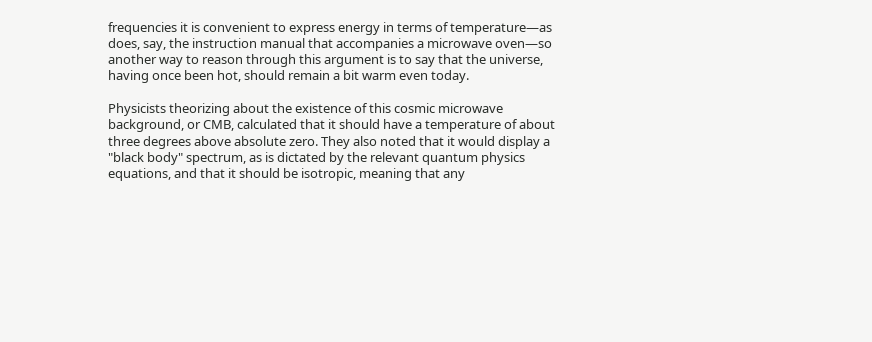frequencies it is convenient to express energy in terms of temperature—as does, say, the instruction manual that accompanies a microwave oven—so another way to reason through this argument is to say that the universe, having once been hot, should remain a bit warm even today.

Physicists theorizing about the existence of this cosmic microwave background, or CMB, calculated that it should have a temperature of about three degrees above absolute zero. They also noted that it would display a "black body" spectrum, as is dictated by the relevant quantum physics equations, and that it should be isotropic, meaning that any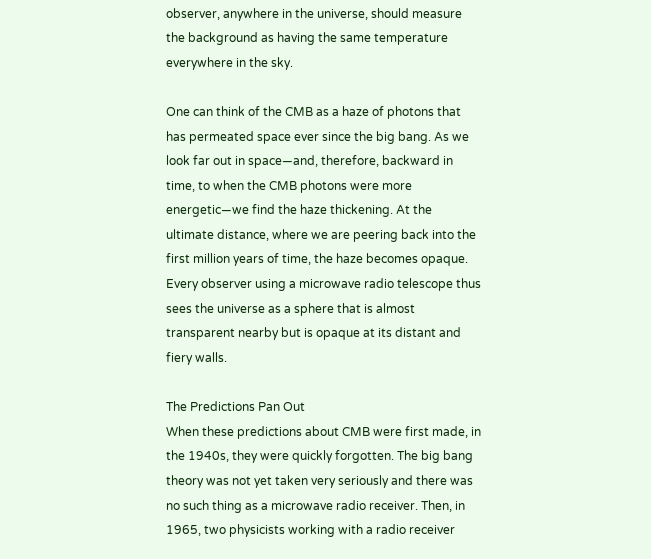observer, anywhere in the universe, should measure the background as having the same temperature everywhere in the sky.

One can think of the CMB as a haze of photons that has permeated space ever since the big bang. As we look far out in space—and, therefore, backward in time, to when the CMB photons were more energetic—we find the haze thickening. At the ultimate distance, where we are peering back into the first million years of time, the haze becomes opaque. Every observer using a microwave radio telescope thus sees the universe as a sphere that is almost transparent nearby but is opaque at its distant and fiery walls.

The Predictions Pan Out
When these predictions about CMB were first made, in the 1940s, they were quickly forgotten. The big bang theory was not yet taken very seriously and there was no such thing as a microwave radio receiver. Then, in 1965, two physicists working with a radio receiver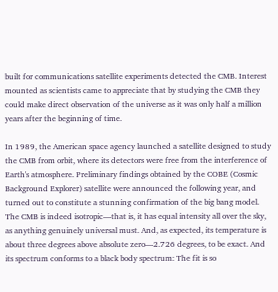built for communications satellite experiments detected the CMB. Interest mounted as scientists came to appreciate that by studying the CMB they could make direct observation of the universe as it was only half a million years after the beginning of time.

In 1989, the American space agency launched a satellite designed to study the CMB from orbit, where its detectors were free from the interference of Earth's atmosphere. Preliminary findings obtained by the COBE (Cosmic Background Explorer) satellite were announced the following year, and turned out to constitute a stunning confirmation of the big bang model. The CMB is indeed isotropic—that is, it has equal intensity all over the sky, as anything genuinely universal must. And, as expected, its temperature is about three degrees above absolute zero—2.726 degrees, to be exact. And its spectrum conforms to a black body spectrum: The fit is so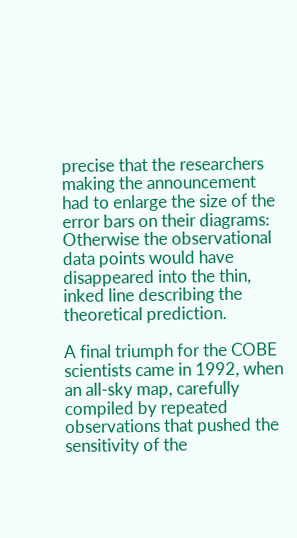precise that the researchers making the announcement had to enlarge the size of the error bars on their diagrams: Otherwise the observational data points would have disappeared into the thin, inked line describing the theoretical prediction.

A final triumph for the COBE scientists came in 1992, when an all-sky map, carefully compiled by repeated observations that pushed the sensitivity of the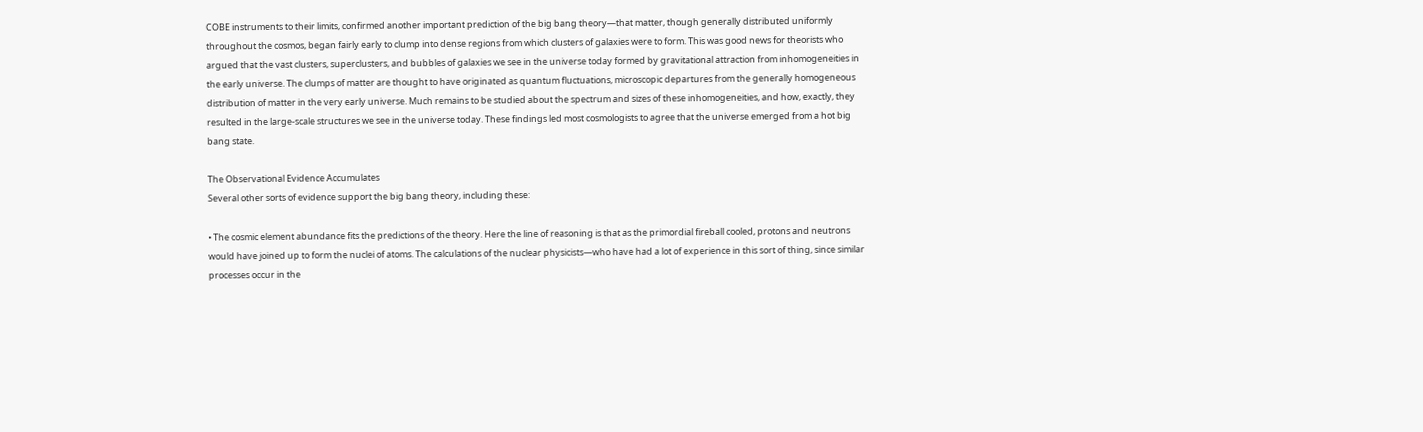COBE instruments to their limits, confirmed another important prediction of the big bang theory—that matter, though generally distributed uniformly throughout the cosmos, began fairly early to clump into dense regions from which clusters of galaxies were to form. This was good news for theorists who argued that the vast clusters, superclusters, and bubbles of galaxies we see in the universe today formed by gravitational attraction from inhomogeneities in the early universe. The clumps of matter are thought to have originated as quantum fluctuations, microscopic departures from the generally homogeneous distribution of matter in the very early universe. Much remains to be studied about the spectrum and sizes of these inhomogeneities, and how, exactly, they resulted in the large-scale structures we see in the universe today. These findings led most cosmologists to agree that the universe emerged from a hot big bang state.

The Observational Evidence Accumulates
Several other sorts of evidence support the big bang theory, including these:

• The cosmic element abundance fits the predictions of the theory. Here the line of reasoning is that as the primordial fireball cooled, protons and neutrons would have joined up to form the nuclei of atoms. The calculations of the nuclear physicists—who have had a lot of experience in this sort of thing, since similar processes occur in the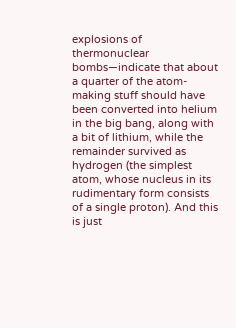explosions of thermonuclear bombs—indicate that about a quarter of the atom-making stuff should have been converted into helium in the big bang, along with a bit of lithium, while the remainder survived as hydrogen (the simplest atom, whose nucleus in its rudimentary form consists of a single proton). And this is just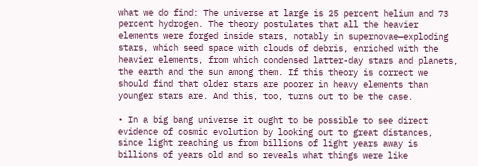what we do find: The universe at large is 25 percent helium and 73 percent hydrogen. The theory postulates that all the heavier elements were forged inside stars, notably in supernovae—exploding stars, which seed space with clouds of debris, enriched with the heavier elements, from which condensed latter-day stars and planets, the earth and the sun among them. If this theory is correct we should find that older stars are poorer in heavy elements than younger stars are. And this, too, turns out to be the case.

• In a big bang universe it ought to be possible to see direct evidence of cosmic evolution by looking out to great distances, since light reaching us from billions of light years away is billions of years old and so reveals what things were like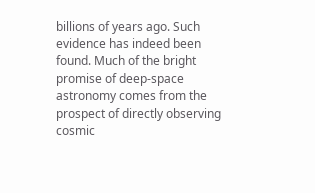billions of years ago. Such evidence has indeed been found. Much of the bright promise of deep-space astronomy comes from the prospect of directly observing cosmic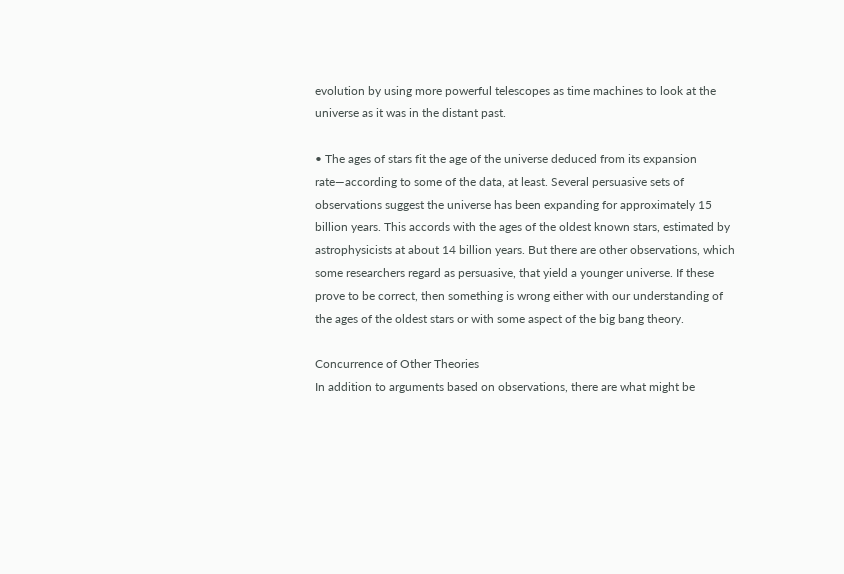evolution by using more powerful telescopes as time machines to look at the universe as it was in the distant past.

• The ages of stars fit the age of the universe deduced from its expansion rate—according to some of the data, at least. Several persuasive sets of observations suggest the universe has been expanding for approximately 15 billion years. This accords with the ages of the oldest known stars, estimated by astrophysicists at about 14 billion years. But there are other observations, which some researchers regard as persuasive, that yield a younger universe. If these prove to be correct, then something is wrong either with our understanding of the ages of the oldest stars or with some aspect of the big bang theory.

Concurrence of Other Theories
In addition to arguments based on observations, there are what might be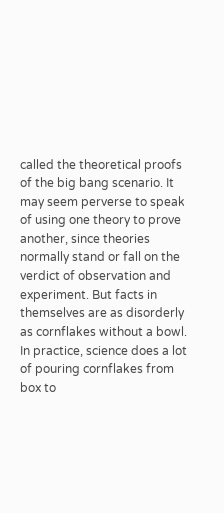called the theoretical proofs of the big bang scenario. It may seem perverse to speak of using one theory to prove another, since theories normally stand or fall on the verdict of observation and experiment. But facts in themselves are as disorderly as cornflakes without a bowl. In practice, science does a lot of pouring cornflakes from box to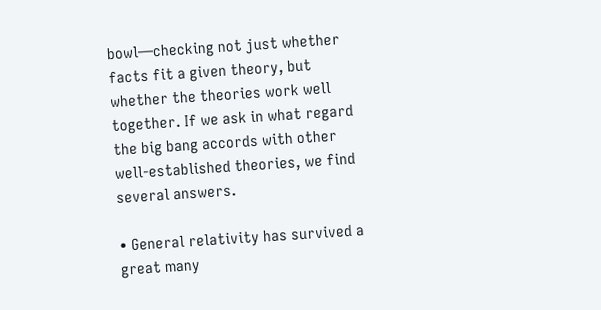bowl—checking not just whether facts fit a given theory, but whether the theories work well together. If we ask in what regard the big bang accords with other well-established theories, we find several answers.

• General relativity has survived a great many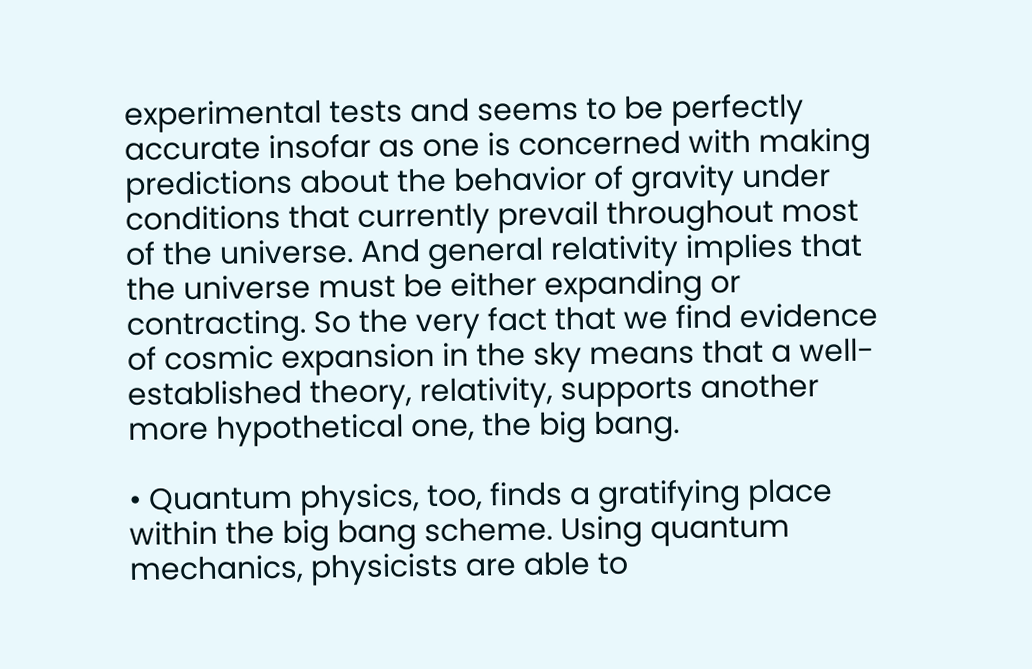experimental tests and seems to be perfectly accurate insofar as one is concerned with making predictions about the behavior of gravity under conditions that currently prevail throughout most of the universe. And general relativity implies that the universe must be either expanding or contracting. So the very fact that we find evidence of cosmic expansion in the sky means that a well-established theory, relativity, supports another more hypothetical one, the big bang.

• Quantum physics, too, finds a gratifying place within the big bang scheme. Using quantum mechanics, physicists are able to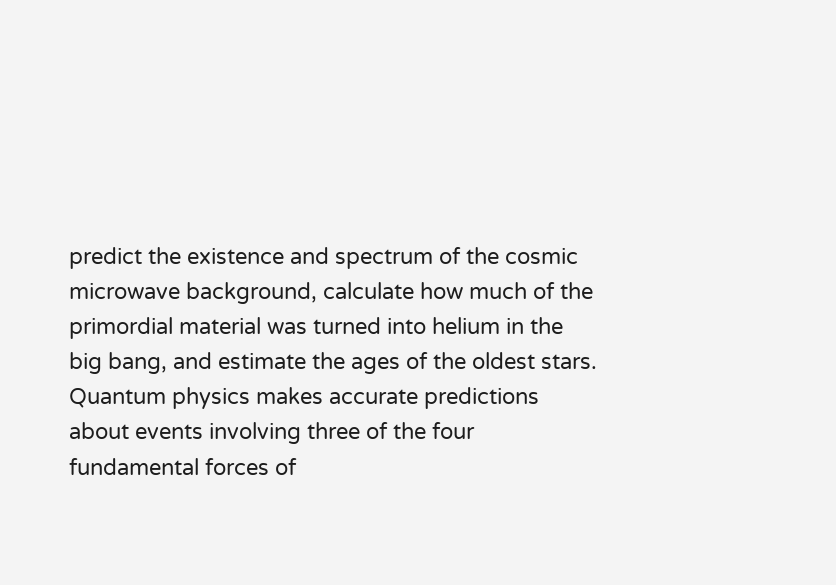predict the existence and spectrum of the cosmic microwave background, calculate how much of the primordial material was turned into helium in the big bang, and estimate the ages of the oldest stars. Quantum physics makes accurate predictions about events involving three of the four fundamental forces of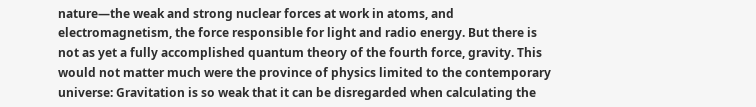nature—the weak and strong nuclear forces at work in atoms, and electromagnetism, the force responsible for light and radio energy. But there is not as yet a fully accomplished quantum theory of the fourth force, gravity. This would not matter much were the province of physics limited to the contemporary universe: Gravitation is so weak that it can be disregarded when calculating the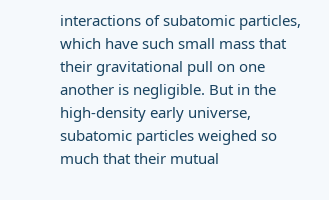interactions of subatomic particles, which have such small mass that their gravitational pull on one another is negligible. But in the high-density early universe, subatomic particles weighed so much that their mutual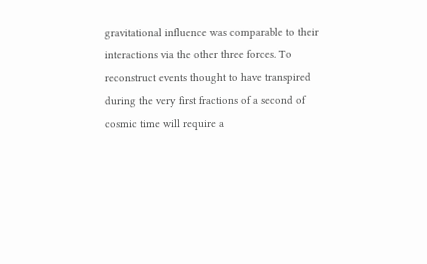gravitational influence was comparable to their interactions via the other three forces. To reconstruct events thought to have transpired during the very first fractions of a second of cosmic time will require a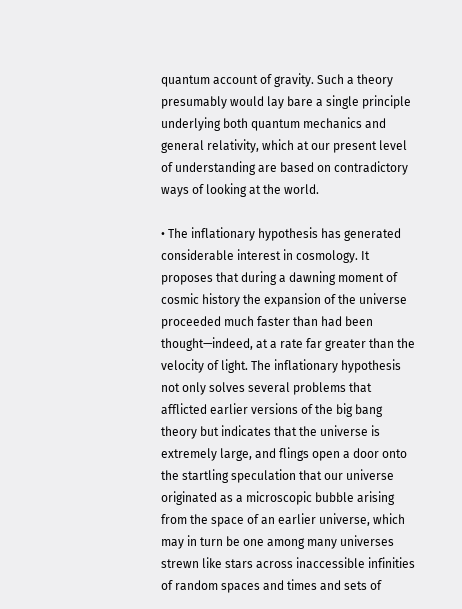quantum account of gravity. Such a theory presumably would lay bare a single principle underlying both quantum mechanics and general relativity, which at our present level of understanding are based on contradictory ways of looking at the world.

• The inflationary hypothesis has generated considerable interest in cosmology. It proposes that during a dawning moment of cosmic history the expansion of the universe proceeded much faster than had been thought—indeed, at a rate far greater than the velocity of light. The inflationary hypothesis not only solves several problems that afflicted earlier versions of the big bang theory but indicates that the universe is extremely large, and flings open a door onto the startling speculation that our universe originated as a microscopic bubble arising from the space of an earlier universe, which may in turn be one among many universes strewn like stars across inaccessible infinities of random spaces and times and sets of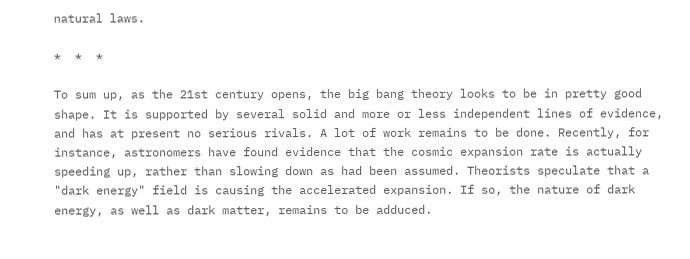natural laws.

*  *  *

To sum up, as the 21st century opens, the big bang theory looks to be in pretty good shape. It is supported by several solid and more or less independent lines of evidence, and has at present no serious rivals. A lot of work remains to be done. Recently, for instance, astronomers have found evidence that the cosmic expansion rate is actually speeding up, rather than slowing down as had been assumed. Theorists speculate that a "dark energy" field is causing the accelerated expansion. If so, the nature of dark energy, as well as dark matter, remains to be adduced.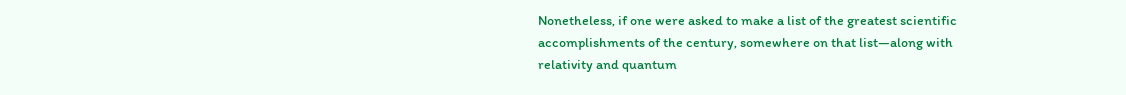Nonetheless, if one were asked to make a list of the greatest scientific accomplishments of the century, somewhere on that list—along with relativity and quantum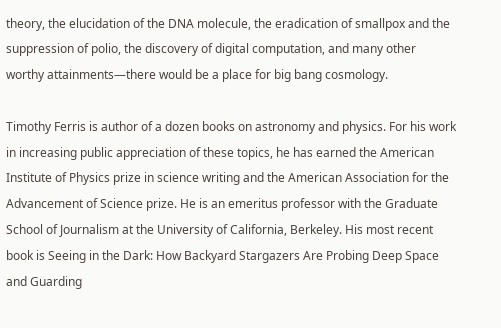theory, the elucidation of the DNA molecule, the eradication of smallpox and the suppression of polio, the discovery of digital computation, and many other worthy attainments—there would be a place for big bang cosmology.

Timothy Ferris is author of a dozen books on astronomy and physics. For his work in increasing public appreciation of these topics, he has earned the American Institute of Physics prize in science writing and the American Association for the Advancement of Science prize. He is an emeritus professor with the Graduate School of Journalism at the University of California, Berkeley. His most recent book is Seeing in the Dark: How Backyard Stargazers Are Probing Deep Space and Guarding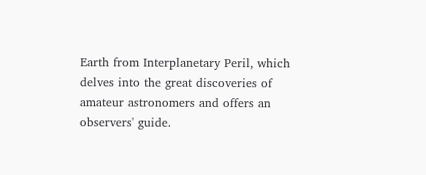Earth from Interplanetary Peril, which delves into the great discoveries of amateur astronomers and offers an observers' guide.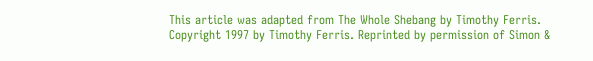This article was adapted from The Whole Shebang by Timothy Ferris. Copyright 1997 by Timothy Ferris. Reprinted by permission of Simon &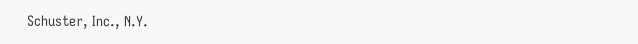Schuster, Inc., N.Y.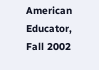American Educator, Fall 2002